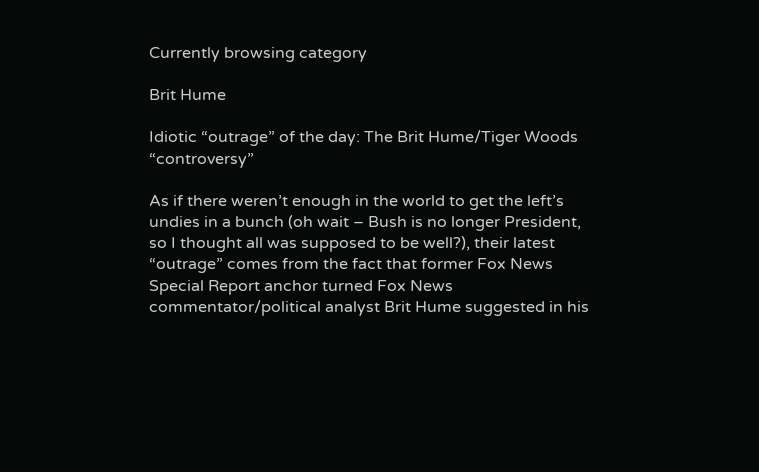Currently browsing category

Brit Hume

Idiotic “outrage” of the day: The Brit Hume/Tiger Woods “controversy”

As if there weren’t enough in the world to get the left’s undies in a bunch (oh wait – Bush is no longer President, so I thought all was supposed to be well?), their latest “outrage” comes from the fact that former Fox News Special Report anchor turned Fox News commentator/political analyst Brit Hume suggested in his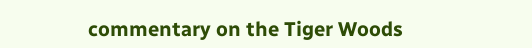commentary on the Tiger Woods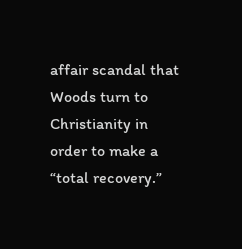affair scandal that Woods turn to Christianity in order to make a “total recovery.”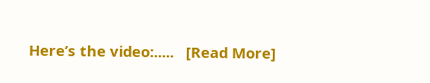Here’s the video:.....   [Read More]